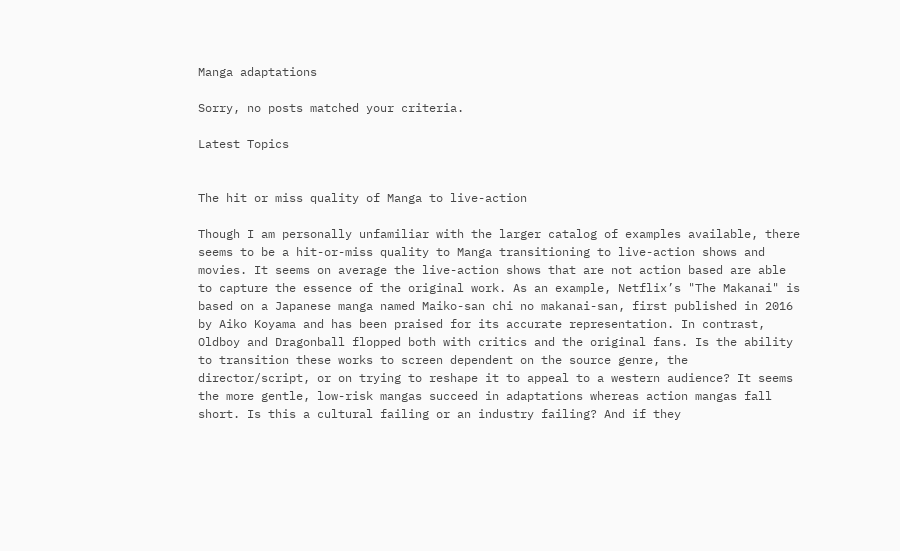Manga adaptations

Sorry, no posts matched your criteria.

Latest Topics


The hit or miss quality of Manga to live-action

Though I am personally unfamiliar with the larger catalog of examples available, there seems to be a hit-or-miss quality to Manga transitioning to live-action shows and movies. It seems on average the live-action shows that are not action based are able to capture the essence of the original work. As an example, Netflix’s "The Makanai" is based on a Japanese manga named Maiko-san chi no makanai-san, first published in 2016 by Aiko Koyama and has been praised for its accurate representation. In contrast, Oldboy and Dragonball flopped both with critics and the original fans. Is the ability to transition these works to screen dependent on the source genre, the director/script, or on trying to reshape it to appeal to a western audience? It seems the more gentle, low-risk mangas succeed in adaptations whereas action mangas fall short. Is this a cultural failing or an industry failing? And if they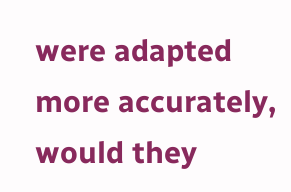were adapted more accurately, would they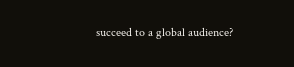succeed to a global audience?